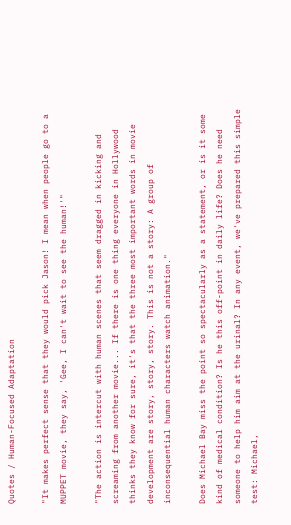Quotes / Human-Focused Adaptation

"It makes perfect sense that they would pick Jason! I mean when people go to a MUPPET movie, they say, 'Gee, I can't wait to see the human!'"

"The action is intercut with human scenes that seem dragged in kicking and screaming from another movie... If there is one thing everyone in Hollywood thinks they know for sure, it's that the three most important words in movie development are story, story, story. This is not a story: A group of inconsequential human characters watch animation."

Does Michael Bay miss the point so spectacularly as a statement, or is it some kind of medical condition? Is he this off-point in daily life? Does he need someone to help him aim at the urinal? In any event, we've prepared this simple test: Michael,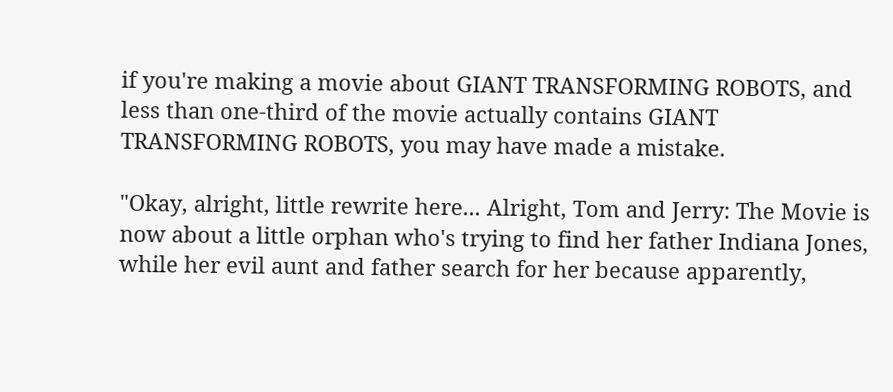if you're making a movie about GIANT TRANSFORMING ROBOTS, and less than one-third of the movie actually contains GIANT TRANSFORMING ROBOTS, you may have made a mistake.

"Okay, alright, little rewrite here... Alright, Tom and Jerry: The Movie is now about a little orphan who's trying to find her father Indiana Jones, while her evil aunt and father search for her because apparently,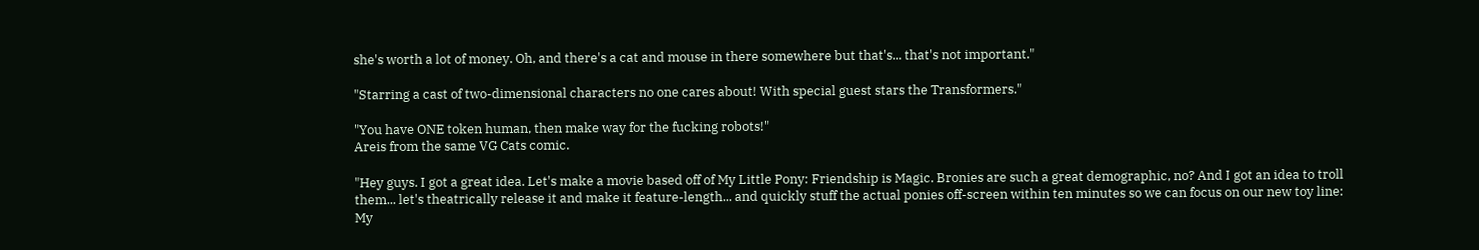she's worth a lot of money. Oh, and there's a cat and mouse in there somewhere but that's... that's not important."

"Starring a cast of two-dimensional characters no one cares about! With special guest stars the Transformers."

"You have ONE token human, then make way for the fucking robots!"
Areis from the same VG Cats comic.

"Hey guys. I got a great idea. Let's make a movie based off of My Little Pony: Friendship is Magic. Bronies are such a great demographic, no? And I got an idea to troll them... let's theatrically release it and make it feature-length... and quickly stuff the actual ponies off-screen within ten minutes so we can focus on our new toy line: My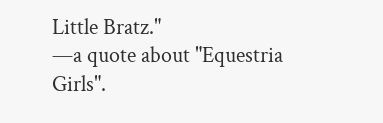Little Bratz."
—a quote about "Equestria Girls".